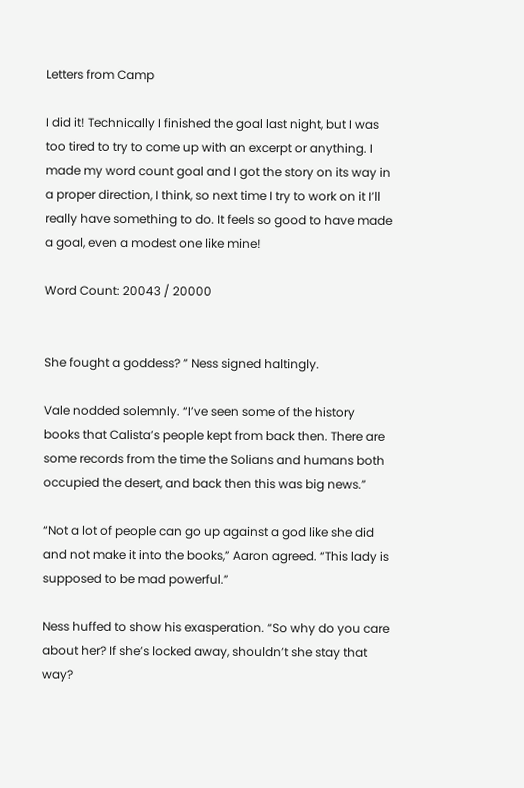Letters from Camp

I did it! Technically I finished the goal last night, but I was too tired to try to come up with an excerpt or anything. I made my word count goal and I got the story on its way in a proper direction, I think, so next time I try to work on it I’ll really have something to do. It feels so good to have made a goal, even a modest one like mine!

Word Count: 20043 / 20000


She fought a goddess? ” Ness signed haltingly.

Vale nodded solemnly. “I’ve seen some of the history books that Calista’s people kept from back then. There are some records from the time the Solians and humans both occupied the desert, and back then this was big news.”

“Not a lot of people can go up against a god like she did and not make it into the books,” Aaron agreed. “This lady is supposed to be mad powerful.”

Ness huffed to show his exasperation. “So why do you care about her? If she’s locked away, shouldn’t she stay that way?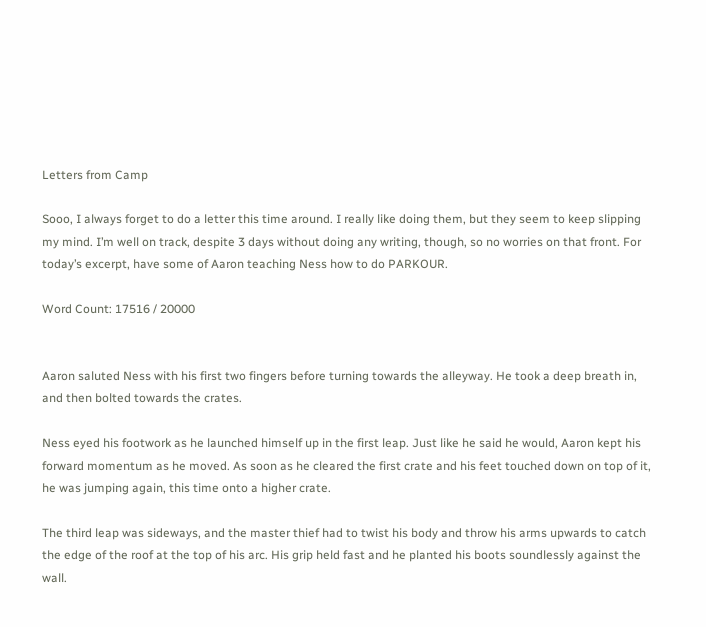Letters from Camp

Sooo, I always forget to do a letter this time around. I really like doing them, but they seem to keep slipping my mind. I’m well on track, despite 3 days without doing any writing, though, so no worries on that front. For today’s excerpt, have some of Aaron teaching Ness how to do PARKOUR.

Word Count: 17516 / 20000


Aaron saluted Ness with his first two fingers before turning towards the alleyway. He took a deep breath in, and then bolted towards the crates.

Ness eyed his footwork as he launched himself up in the first leap. Just like he said he would, Aaron kept his forward momentum as he moved. As soon as he cleared the first crate and his feet touched down on top of it, he was jumping again, this time onto a higher crate.

The third leap was sideways, and the master thief had to twist his body and throw his arms upwards to catch the edge of the roof at the top of his arc. His grip held fast and he planted his boots soundlessly against the wall.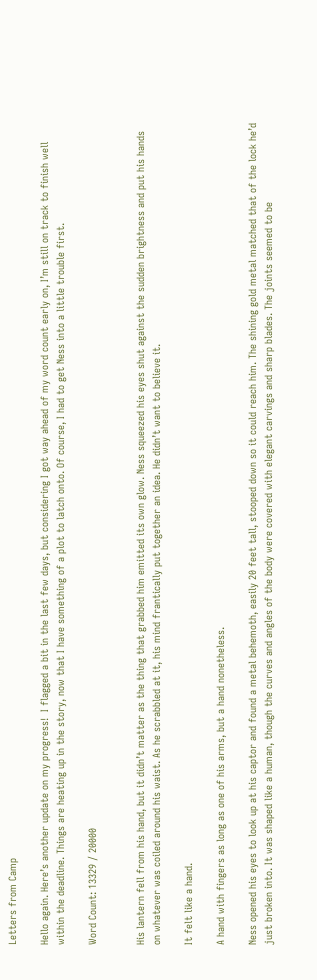Letters from Camp

Hello again. Here’s another update on my progress!  I flagged a bit in the last few days, but considering I got way ahead of my word count early on, I’m still on track to finish well within the deadline. Things are heating up in the story, now that I have something of a plot to latch onto. Of course, I had to get Ness into a little trouble first.

Word Count: 13329 / 20000


His lantern fell from his hand, but it didn’t matter as the thing that grabbed him emitted its own glow. Ness squeezed his eyes shut against the sudden brightness and put his hands on whatever was coiled around his waist. As he scrabbled at it, his mind frantically put together an idea. He didn’t want to believe it.

It felt like a hand.

A hand with fingers as long as one of his arms, but a hand nonetheless.

Ness opened his eyes to look up at his captor and found a metal behemoth, easily 20 feet tall, stooped down so it could reach him. The shining gold metal matched that of the lock he’d just broken into. It was shaped like a human, though the curves and angles of the body were covered with elegant carvings and sharp blades. The joints seemed to be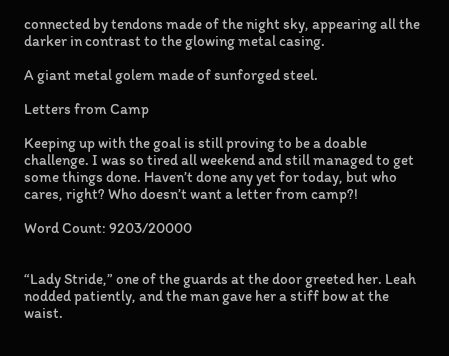connected by tendons made of the night sky, appearing all the darker in contrast to the glowing metal casing.

A giant metal golem made of sunforged steel.

Letters from Camp

Keeping up with the goal is still proving to be a doable challenge. I was so tired all weekend and still managed to get some things done. Haven’t done any yet for today, but who cares, right? Who doesn’t want a letter from camp?!

Word Count: 9203/20000


“Lady Stride,” one of the guards at the door greeted her. Leah nodded patiently, and the man gave her a stiff bow at the waist.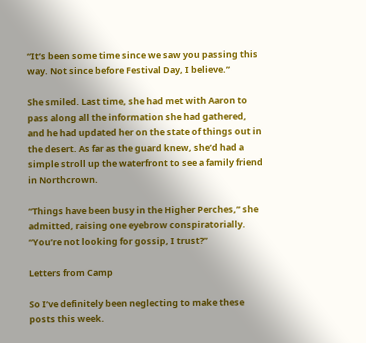“It’s been some time since we saw you passing this way. Not since before Festival Day, I believe.”

She smiled. Last time, she had met with Aaron to pass along all the information she had gathered, and he had updated her on the state of things out in the desert. As far as the guard knew, she’d had a simple stroll up the waterfront to see a family friend in Northcrown.

“Things have been busy in the Higher Perches,” she admitted, raising one eyebrow conspiratorially. “You’re not looking for gossip, I trust?”

Letters from Camp

So I’ve definitely been neglecting to make these posts this week.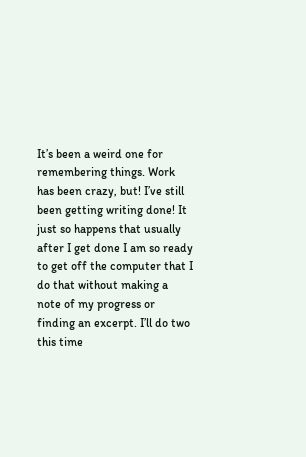It’s been a weird one for remembering things. Work has been crazy, but! I’ve still been getting writing done! It just so happens that usually after I get done I am so ready to get off the computer that I do that without making a note of my progress or finding an excerpt. I’ll do two this time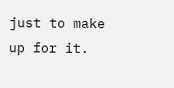just to make up for it.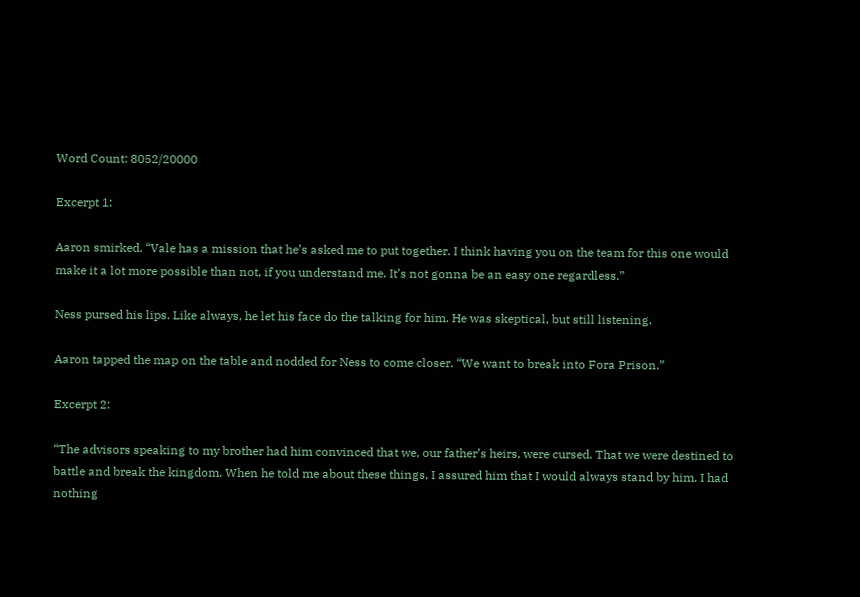Word Count: 8052/20000

Excerpt 1:

Aaron smirked. “Vale has a mission that he’s asked me to put together. I think having you on the team for this one would make it a lot more possible than not, if you understand me. It’s not gonna be an easy one regardless.”

Ness pursed his lips. Like always, he let his face do the talking for him. He was skeptical, but still listening.

Aaron tapped the map on the table and nodded for Ness to come closer. “We want to break into Fora Prison.”

Excerpt 2:

“The advisors speaking to my brother had him convinced that we, our father’s heirs, were cursed. That we were destined to battle and break the kingdom. When he told me about these things, I assured him that I would always stand by him. I had nothing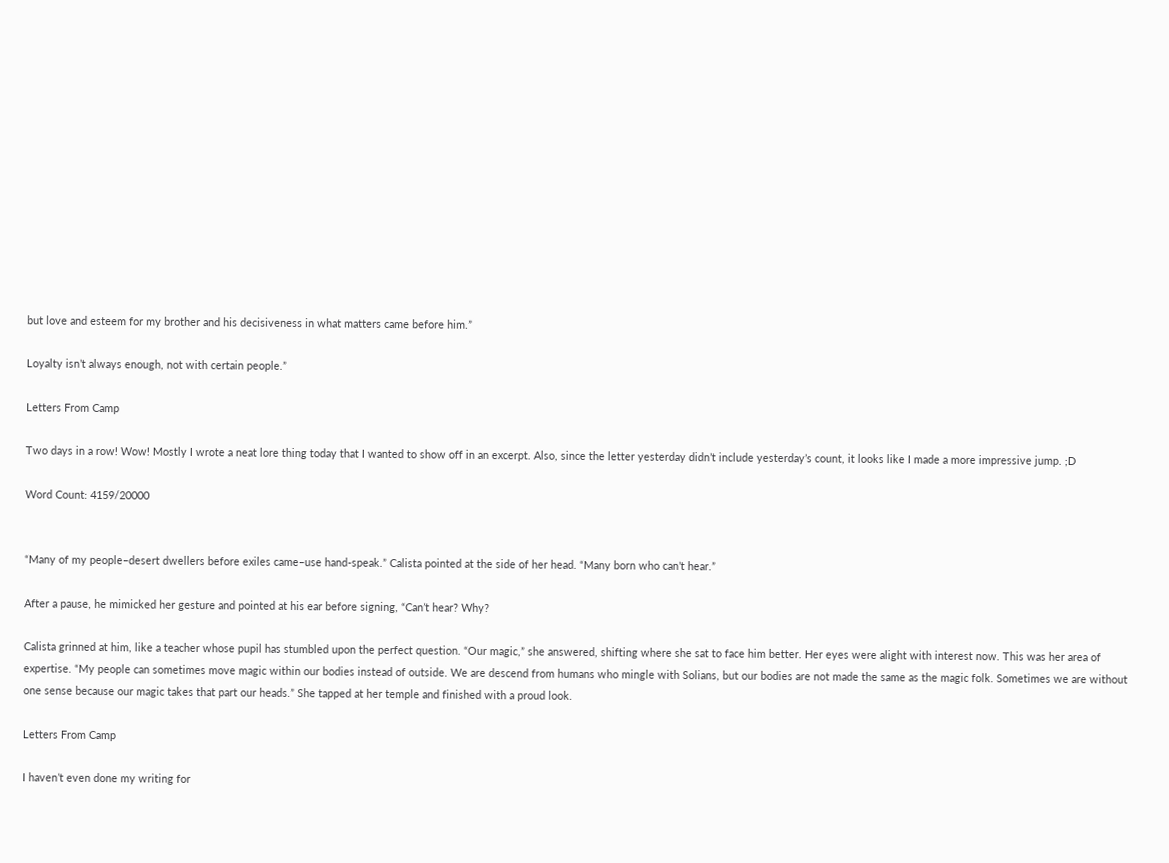but love and esteem for my brother and his decisiveness in what matters came before him.”

Loyalty isn’t always enough, not with certain people.”

Letters From Camp

Two days in a row! Wow! Mostly I wrote a neat lore thing today that I wanted to show off in an excerpt. Also, since the letter yesterday didn’t include yesterday’s count, it looks like I made a more impressive jump. ;D

Word Count: 4159/20000


“Many of my people–desert dwellers before exiles came–use hand-speak.” Calista pointed at the side of her head. “Many born who can’t hear.”

After a pause, he mimicked her gesture and pointed at his ear before signing, “Can’t hear? Why?

Calista grinned at him, like a teacher whose pupil has stumbled upon the perfect question. “Our magic,” she answered, shifting where she sat to face him better. Her eyes were alight with interest now. This was her area of expertise. “My people can sometimes move magic within our bodies instead of outside. We are descend from humans who mingle with Solians, but our bodies are not made the same as the magic folk. Sometimes we are without one sense because our magic takes that part our heads.” She tapped at her temple and finished with a proud look.

Letters From Camp

I haven’t even done my writing for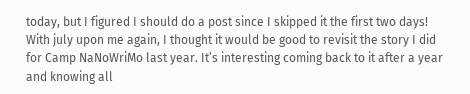today, but I figured I should do a post since I skipped it the first two days! With july upon me again, I thought it would be good to revisit the story I did for Camp NaNoWriMo last year. It’s interesting coming back to it after a year and knowing all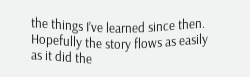the things I’ve learned since then. Hopefully the story flows as easily as it did the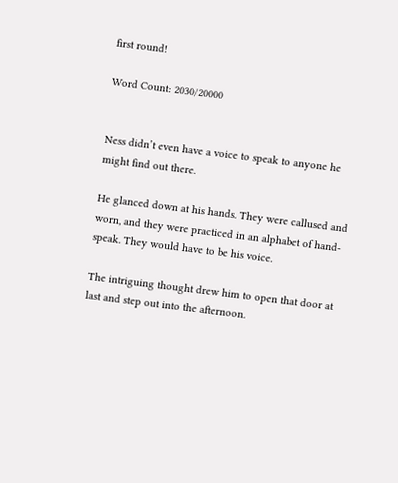first round!

Word Count: 2030/20000


Ness didn’t even have a voice to speak to anyone he might find out there.

He glanced down at his hands. They were callused and worn, and they were practiced in an alphabet of hand-speak. They would have to be his voice.

The intriguing thought drew him to open that door at last and step out into the afternoon.